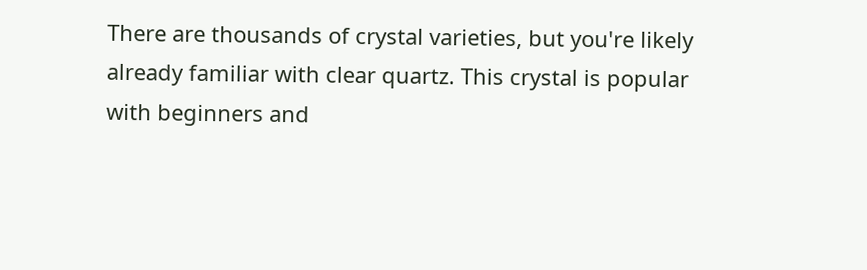There are thousands of crystal varieties, but you're likely already familiar with clear quartz. This crystal is popular with beginners and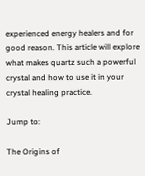experienced energy healers and for good reason. This article will explore what makes quartz such a powerful crystal and how to use it in your crystal healing practice.

Jump to:

The Origins of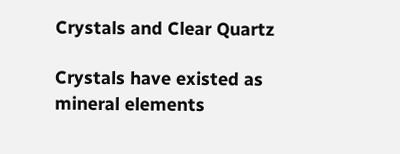Crystals and Clear Quartz

Crystals have existed as mineral elements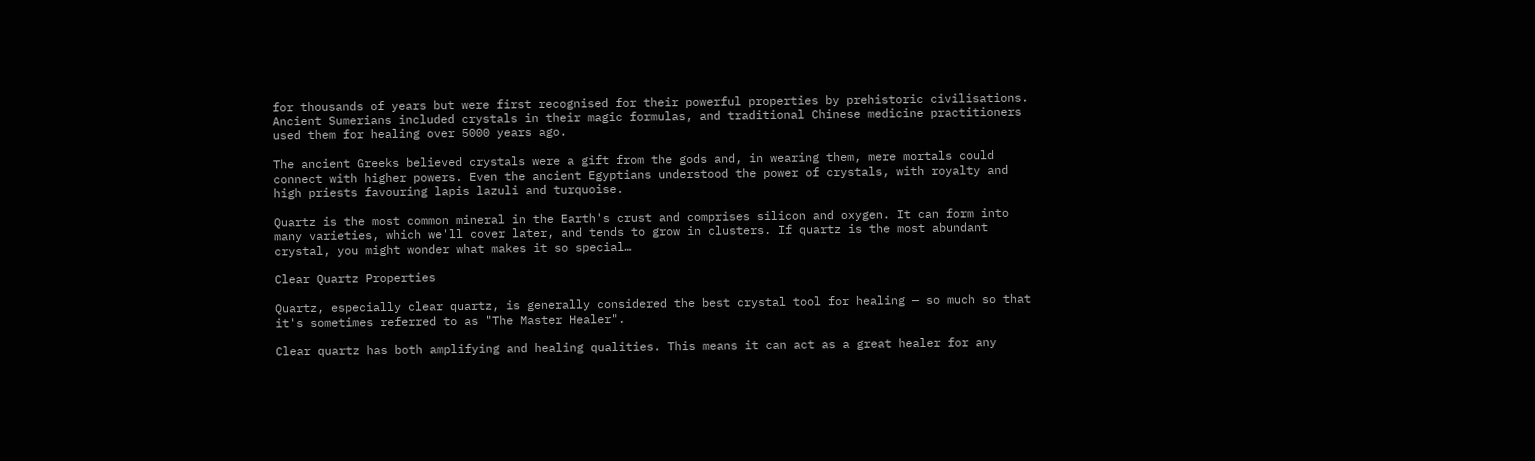for thousands of years but were first recognised for their powerful properties by prehistoric civilisations. Ancient Sumerians included crystals in their magic formulas, and traditional Chinese medicine practitioners used them for healing over 5000 years ago.

The ancient Greeks believed crystals were a gift from the gods and, in wearing them, mere mortals could connect with higher powers. Even the ancient Egyptians understood the power of crystals, with royalty and high priests favouring lapis lazuli and turquoise.

Quartz is the most common mineral in the Earth's crust and comprises silicon and oxygen. It can form into many varieties, which we'll cover later, and tends to grow in clusters. If quartz is the most abundant crystal, you might wonder what makes it so special…

Clear Quartz Properties

Quartz, especially clear quartz, is generally considered the best crystal tool for healing — so much so that it's sometimes referred to as "The Master Healer".

Clear quartz has both amplifying and healing qualities. This means it can act as a great healer for any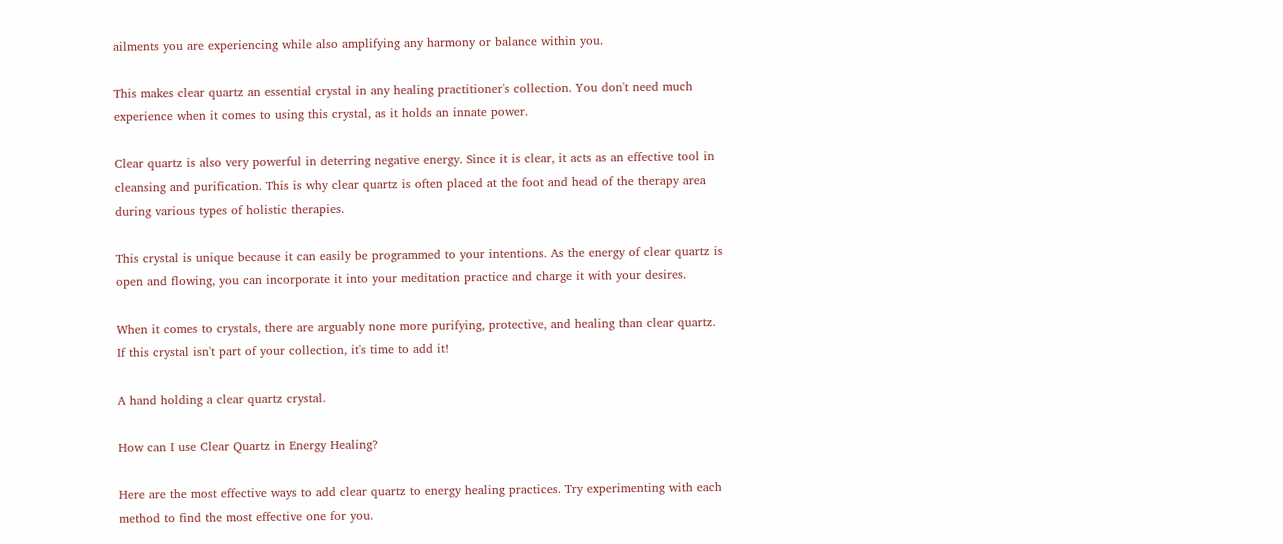ailments you are experiencing while also amplifying any harmony or balance within you.

This makes clear quartz an essential crystal in any healing practitioner's collection. You don't need much experience when it comes to using this crystal, as it holds an innate power.

Clear quartz is also very powerful in deterring negative energy. Since it is clear, it acts as an effective tool in cleansing and purification. This is why clear quartz is often placed at the foot and head of the therapy area during various types of holistic therapies.

This crystal is unique because it can easily be programmed to your intentions. As the energy of clear quartz is open and flowing, you can incorporate it into your meditation practice and charge it with your desires.

When it comes to crystals, there are arguably none more purifying, protective, and healing than clear quartz. If this crystal isn't part of your collection, it's time to add it!

A hand holding a clear quartz crystal.

How can I use Clear Quartz in Energy Healing?

Here are the most effective ways to add clear quartz to energy healing practices. Try experimenting with each method to find the most effective one for you.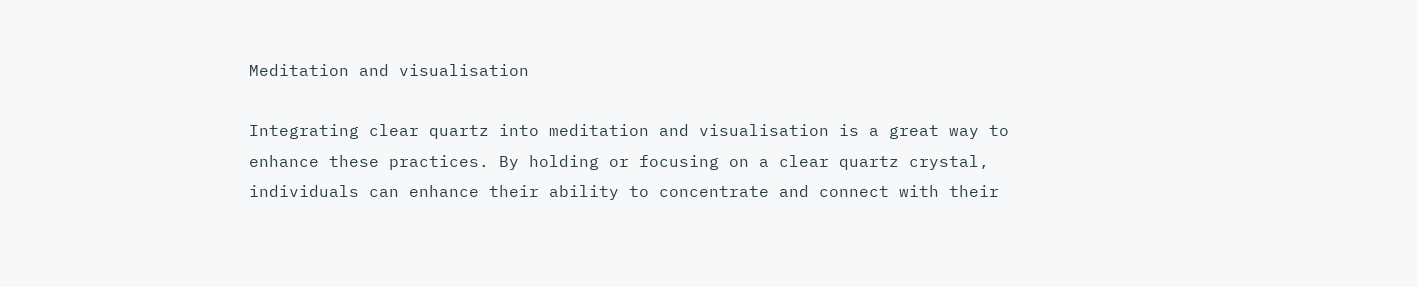Meditation and visualisation

Integrating clear quartz into meditation and visualisation is a great way to enhance these practices. By holding or focusing on a clear quartz crystal, individuals can enhance their ability to concentrate and connect with their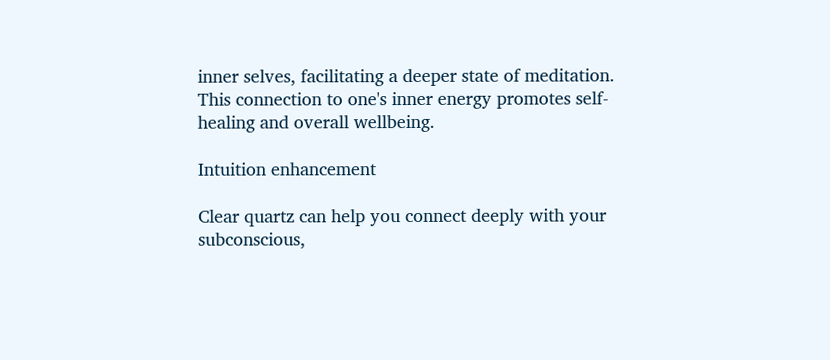inner selves, facilitating a deeper state of meditation. This connection to one's inner energy promotes self-healing and overall wellbeing.

Intuition enhancement

Clear quartz can help you connect deeply with your subconscious,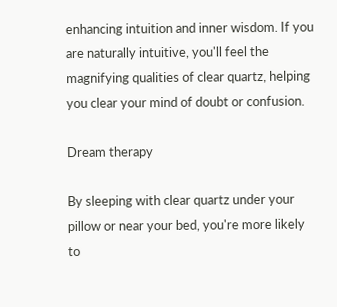enhancing intuition and inner wisdom. If you are naturally intuitive, you'll feel the magnifying qualities of clear quartz, helping you clear your mind of doubt or confusion.

Dream therapy

By sleeping with clear quartz under your pillow or near your bed, you're more likely to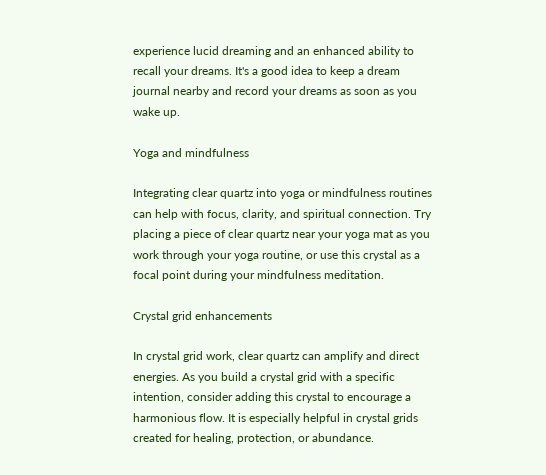experience lucid dreaming and an enhanced ability to recall your dreams. It's a good idea to keep a dream journal nearby and record your dreams as soon as you wake up.

Yoga and mindfulness

Integrating clear quartz into yoga or mindfulness routines can help with focus, clarity, and spiritual connection. Try placing a piece of clear quartz near your yoga mat as you work through your yoga routine, or use this crystal as a focal point during your mindfulness meditation.

Crystal grid enhancements

In crystal grid work, clear quartz can amplify and direct energies. As you build a crystal grid with a specific intention, consider adding this crystal to encourage a harmonious flow. It is especially helpful in crystal grids created for healing, protection, or abundance.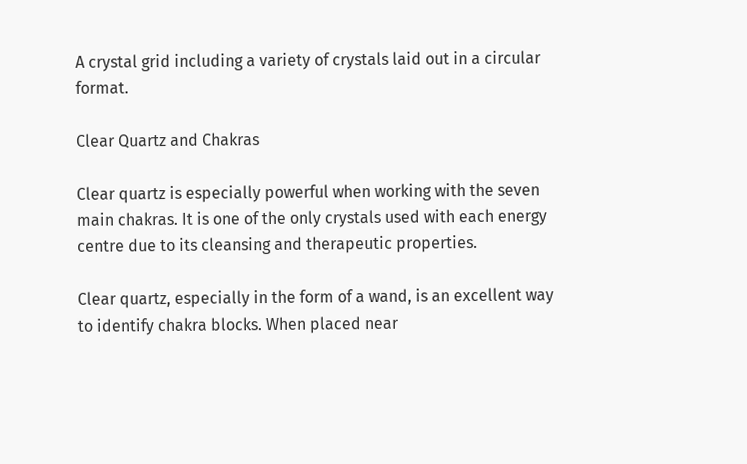A crystal grid including a variety of crystals laid out in a circular format.

Clear Quartz and Chakras

Clear quartz is especially powerful when working with the seven main chakras. It is one of the only crystals used with each energy centre due to its cleansing and therapeutic properties.

Clear quartz, especially in the form of a wand, is an excellent way to identify chakra blocks. When placed near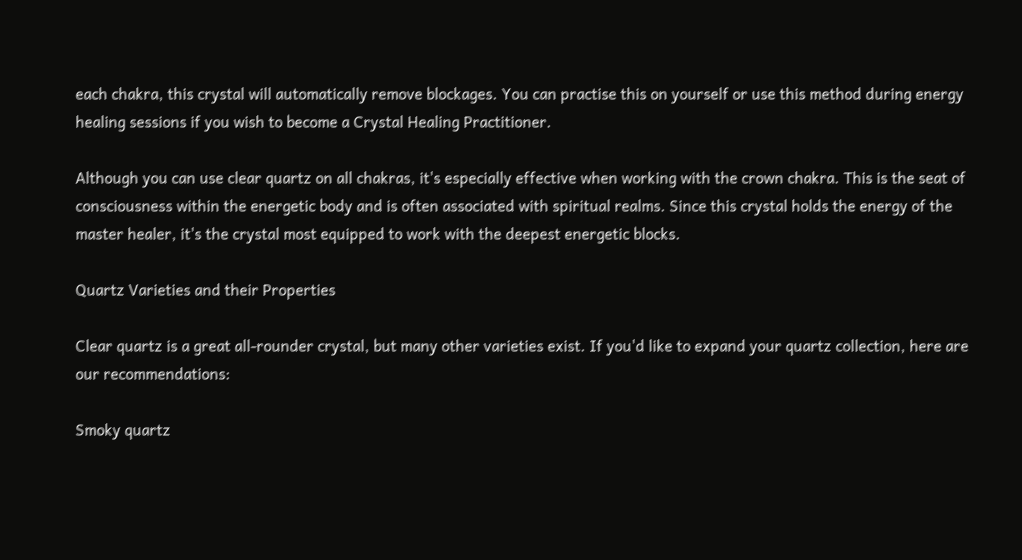each chakra, this crystal will automatically remove blockages. You can practise this on yourself or use this method during energy healing sessions if you wish to become a Crystal Healing Practitioner.

Although you can use clear quartz on all chakras, it's especially effective when working with the crown chakra. This is the seat of consciousness within the energetic body and is often associated with spiritual realms. Since this crystal holds the energy of the master healer, it's the crystal most equipped to work with the deepest energetic blocks.

Quartz Varieties and their Properties

Clear quartz is a great all-rounder crystal, but many other varieties exist. If you'd like to expand your quartz collection, here are our recommendations:

Smoky quartz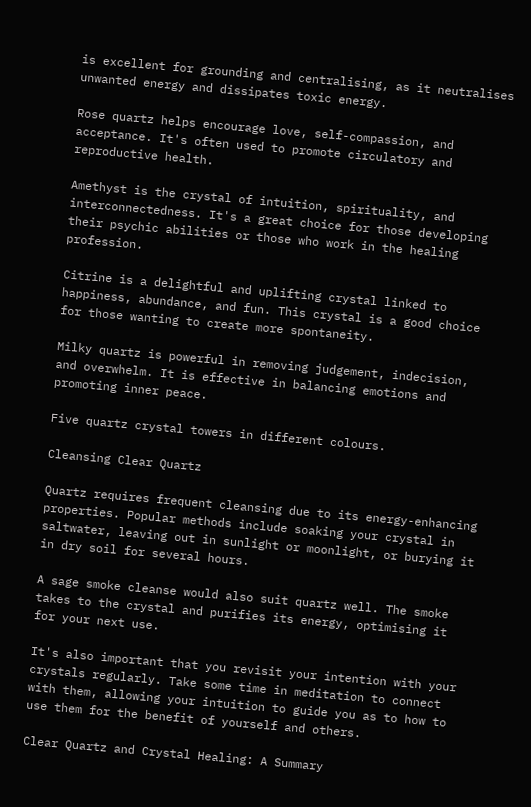is excellent for grounding and centralising, as it neutralises unwanted energy and dissipates toxic energy.

Rose quartz helps encourage love, self-compassion, and acceptance. It's often used to promote circulatory and reproductive health.

Amethyst is the crystal of intuition, spirituality, and interconnectedness. It's a great choice for those developing their psychic abilities or those who work in the healing profession.

Citrine is a delightful and uplifting crystal linked to happiness, abundance, and fun. This crystal is a good choice for those wanting to create more spontaneity.

Milky quartz is powerful in removing judgement, indecision, and overwhelm. It is effective in balancing emotions and promoting inner peace.

Five quartz crystal towers in different colours.

Cleansing Clear Quartz

Quartz requires frequent cleansing due to its energy-enhancing properties. Popular methods include soaking your crystal in saltwater, leaving out in sunlight or moonlight, or burying it in dry soil for several hours.

A sage smoke cleanse would also suit quartz well. The smoke takes to the crystal and purifies its energy, optimising it for your next use.

It's also important that you revisit your intention with your crystals regularly. Take some time in meditation to connect with them, allowing your intuition to guide you as to how to use them for the benefit of yourself and others.

Clear Quartz and Crystal Healing: A Summary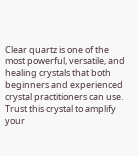Clear quartz is one of the most powerful, versatile, and healing crystals that both beginners and experienced crystal practitioners can use. Trust this crystal to amplify your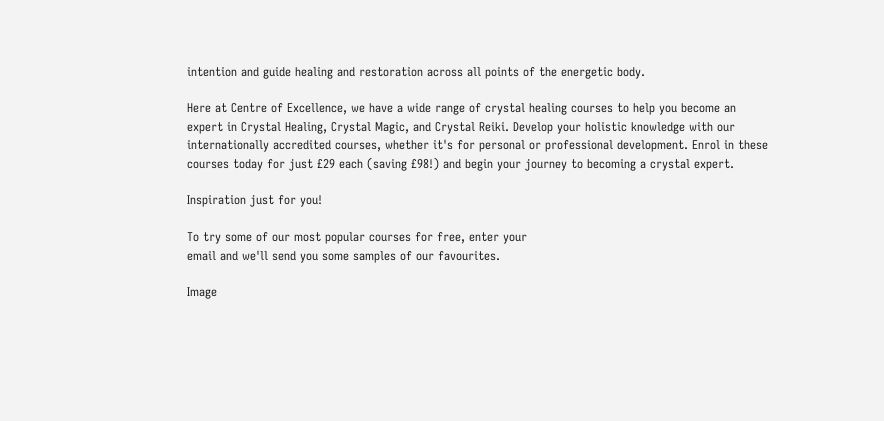intention and guide healing and restoration across all points of the energetic body.

Here at Centre of Excellence, we have a wide range of crystal healing courses to help you become an expert in Crystal Healing, Crystal Magic, and Crystal Reiki. Develop your holistic knowledge with our internationally accredited courses, whether it's for personal or professional development. Enrol in these courses today for just £29 each (saving £98!) and begin your journey to becoming a crystal expert.

Inspiration just for you!

To try some of our most popular courses for free, enter your
email and we'll send you some samples of our favourites.

Image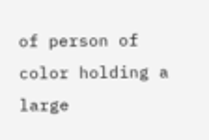of person of color holding a large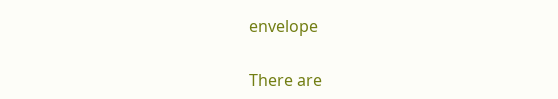envelope


There are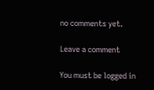no comments yet.

Leave a comment

You must be logged in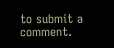to submit a comment.